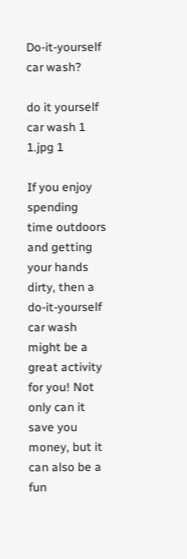Do-it-yourself car wash?

do it yourself car wash 1 1.jpg 1

If you enjoy spending time outdoors and getting your hands dirty, then a do-it-yourself car wash might be a great activity for you! Not only can it save you money, but it can also be a fun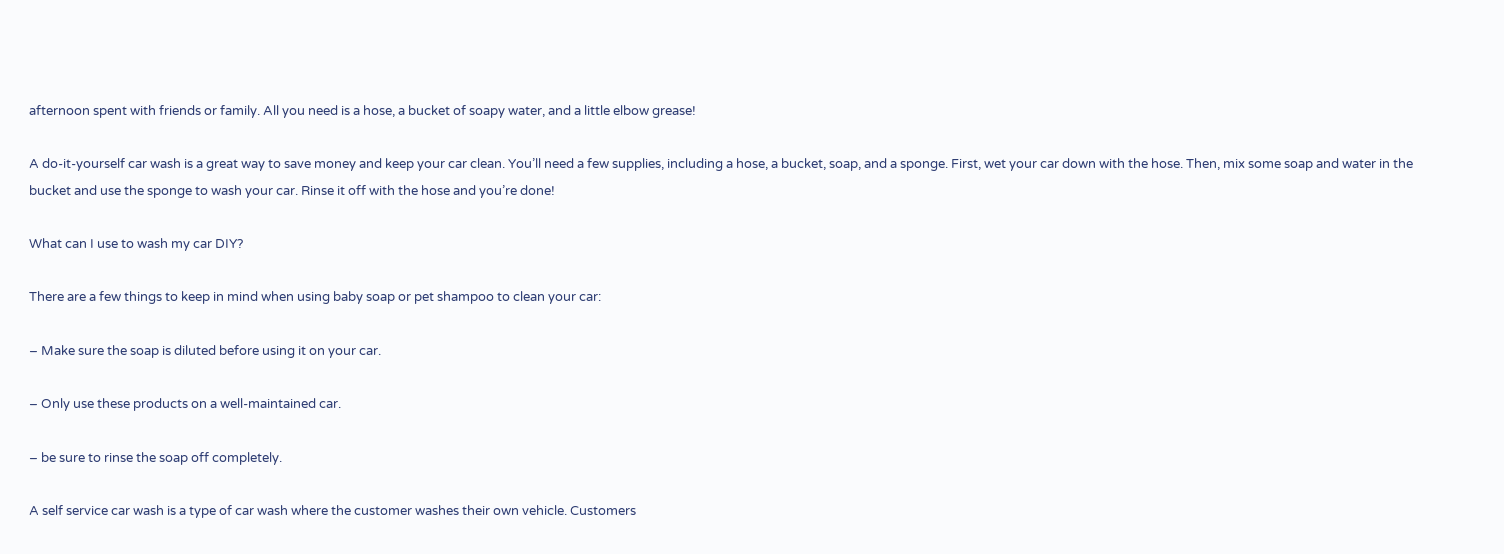afternoon spent with friends or family. All you need is a hose, a bucket of soapy water, and a little elbow grease!

A do-it-yourself car wash is a great way to save money and keep your car clean. You’ll need a few supplies, including a hose, a bucket, soap, and a sponge. First, wet your car down with the hose. Then, mix some soap and water in the bucket and use the sponge to wash your car. Rinse it off with the hose and you’re done!

What can I use to wash my car DIY?

There are a few things to keep in mind when using baby soap or pet shampoo to clean your car:

– Make sure the soap is diluted before using it on your car.

– Only use these products on a well-maintained car.

– be sure to rinse the soap off completely.

A self service car wash is a type of car wash where the customer washes their own vehicle. Customers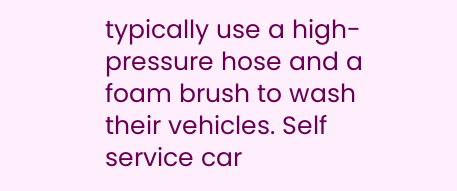typically use a high-pressure hose and a foam brush to wash their vehicles. Self service car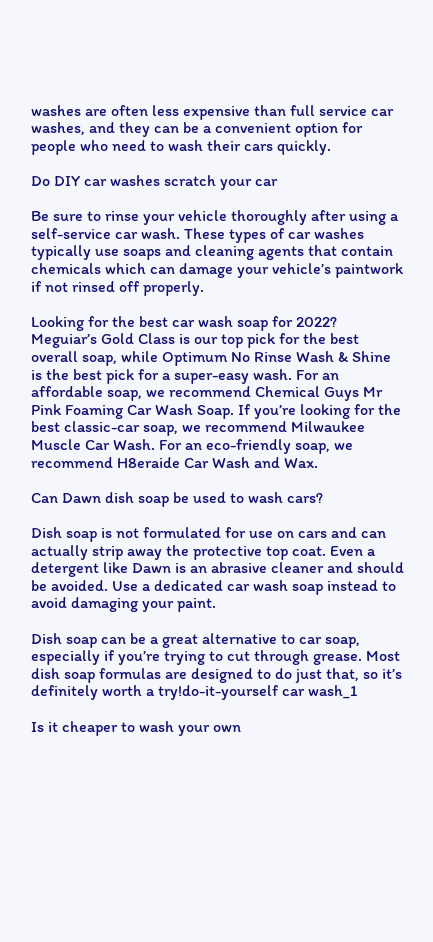washes are often less expensive than full service car washes, and they can be a convenient option for people who need to wash their cars quickly.

Do DIY car washes scratch your car

Be sure to rinse your vehicle thoroughly after using a self-service car wash. These types of car washes typically use soaps and cleaning agents that contain chemicals which can damage your vehicle’s paintwork if not rinsed off properly.

Looking for the best car wash soap for 2022? Meguiar’s Gold Class is our top pick for the best overall soap, while Optimum No Rinse Wash & Shine is the best pick for a super-easy wash. For an affordable soap, we recommend Chemical Guys Mr Pink Foaming Car Wash Soap. If you’re looking for the best classic-car soap, we recommend Milwaukee Muscle Car Wash. For an eco-friendly soap, we recommend H8eraide Car Wash and Wax.

Can Dawn dish soap be used to wash cars?

Dish soap is not formulated for use on cars and can actually strip away the protective top coat. Even a detergent like Dawn is an abrasive cleaner and should be avoided. Use a dedicated car wash soap instead to avoid damaging your paint.

Dish soap can be a great alternative to car soap, especially if you’re trying to cut through grease. Most dish soap formulas are designed to do just that, so it’s definitely worth a try!do-it-yourself car wash_1

Is it cheaper to wash your own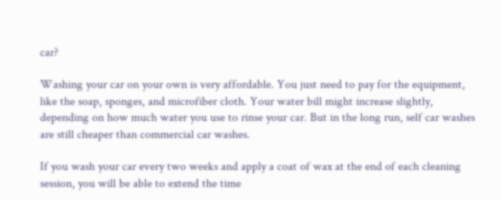car?

Washing your car on your own is very affordable. You just need to pay for the equipment, like the soap, sponges, and microfiber cloth. Your water bill might increase slightly, depending on how much water you use to rinse your car. But in the long run, self car washes are still cheaper than commercial car washes.

If you wash your car every two weeks and apply a coat of wax at the end of each cleaning session, you will be able to extend the time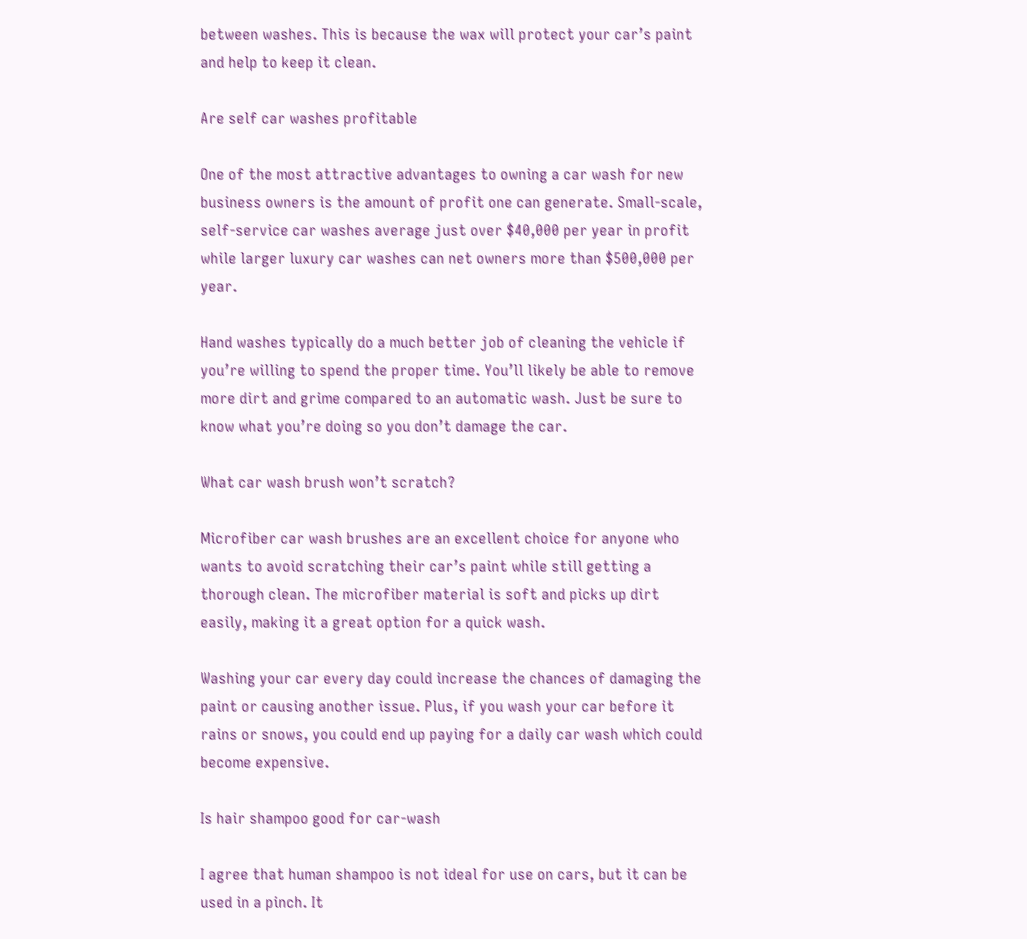between washes. This is because the wax will protect your car’s paint and help to keep it clean.

Are self car washes profitable

One of the most attractive advantages to owning a car wash for new business owners is the amount of profit one can generate. Small-scale, self-service car washes average just over $40,000 per year in profit while larger luxury car washes can net owners more than $500,000 per year.

Hand washes typically do a much better job of cleaning the vehicle if you’re willing to spend the proper time. You’ll likely be able to remove more dirt and grime compared to an automatic wash. Just be sure to know what you’re doing so you don’t damage the car.

What car wash brush won’t scratch?

Microfiber car wash brushes are an excellent choice for anyone who wants to avoid scratching their car’s paint while still getting a thorough clean. The microfiber material is soft and picks up dirt easily, making it a great option for a quick wash.

Washing your car every day could increase the chances of damaging the paint or causing another issue. Plus, if you wash your car before it rains or snows, you could end up paying for a daily car wash which could become expensive.

Is hair shampoo good for car-wash

I agree that human shampoo is not ideal for use on cars, but it can be used in a pinch. It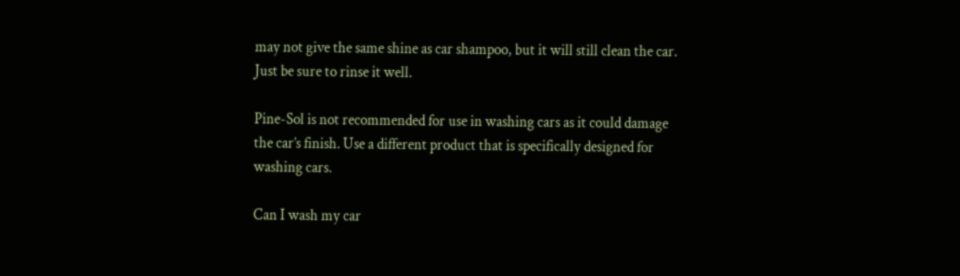may not give the same shine as car shampoo, but it will still clean the car. Just be sure to rinse it well.

Pine-Sol is not recommended for use in washing cars as it could damage the car’s finish. Use a different product that is specifically designed for washing cars.

Can I wash my car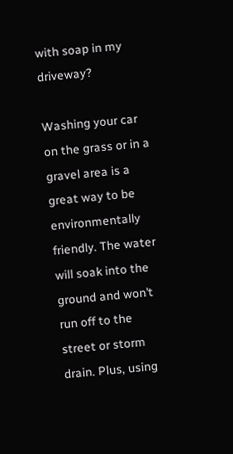with soap in my driveway?

Washing your car on the grass or in a gravel area is a great way to be environmentally friendly. The water will soak into the ground and won’t run off to the street or storm drain. Plus, using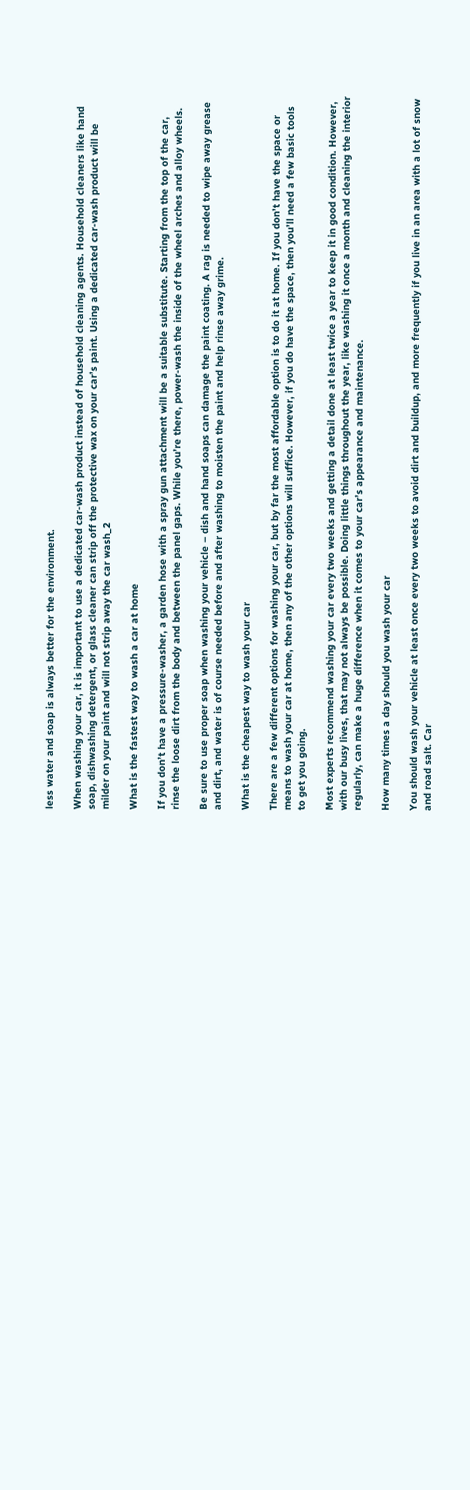less water and soap is always better for the environment.

When washing your car, it is important to use a dedicated car-wash product instead of household cleaning agents. Household cleaners like hand soap, dishwashing detergent, or glass cleaner can strip off the protective wax on your car’s paint. Using a dedicated car-wash product will be milder on your paint and will not strip away the car wash_2

What is the fastest way to wash a car at home

If you don’t have a pressure-washer, a garden hose with a spray gun attachment will be a suitable substitute. Starting from the top of the car, rinse the loose dirt from the body and between the panel gaps. While you’re there, power-wash the inside of the wheel arches and alloy wheels.

Be sure to use proper soap when washing your vehicle – dish and hand soaps can damage the paint coating. A rag is needed to wipe away grease and dirt, and water is of course needed before and after washing to moisten the paint and help rinse away grime.

What is the cheapest way to wash your car

There are a few different options for washing your car, but by far the most affordable option is to do it at home. If you don’t have the space or means to wash your car at home, then any of the other options will suffice. However, if you do have the space, then you’ll need a few basic tools to get you going.

Most experts recommend washing your car every two weeks and getting a detail done at least twice a year to keep it in good condition. However, with our busy lives, that may not always be possible. Doing little things throughout the year, like washing it once a month and cleaning the interior regularly, can make a huge difference when it comes to your car’s appearance and maintenance.

How many times a day should you wash your car

You should wash your vehicle at least once every two weeks to avoid dirt and buildup, and more frequently if you live in an area with a lot of snow and road salt. Car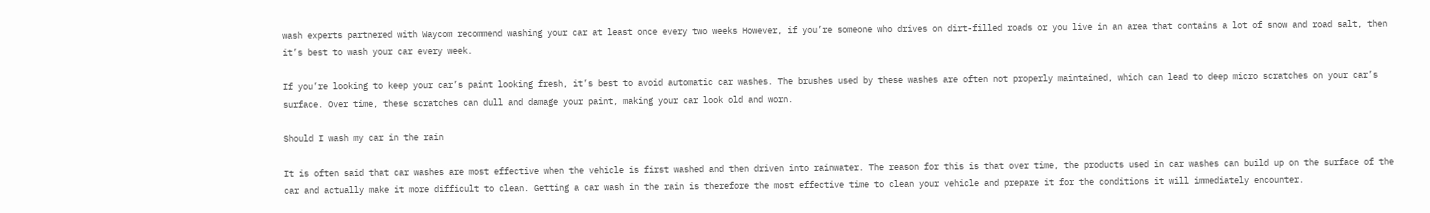wash experts partnered with Waycom recommend washing your car at least once every two weeks However, if you’re someone who drives on dirt-filled roads or you live in an area that contains a lot of snow and road salt, then it’s best to wash your car every week.

If you’re looking to keep your car’s paint looking fresh, it’s best to avoid automatic car washes. The brushes used by these washes are often not properly maintained, which can lead to deep micro scratches on your car’s surface. Over time, these scratches can dull and damage your paint, making your car look old and worn.

Should I wash my car in the rain

It is often said that car washes are most effective when the vehicle is first washed and then driven into rainwater. The reason for this is that over time, the products used in car washes can build up on the surface of the car and actually make it more difficult to clean. Getting a car wash in the rain is therefore the most effective time to clean your vehicle and prepare it for the conditions it will immediately encounter.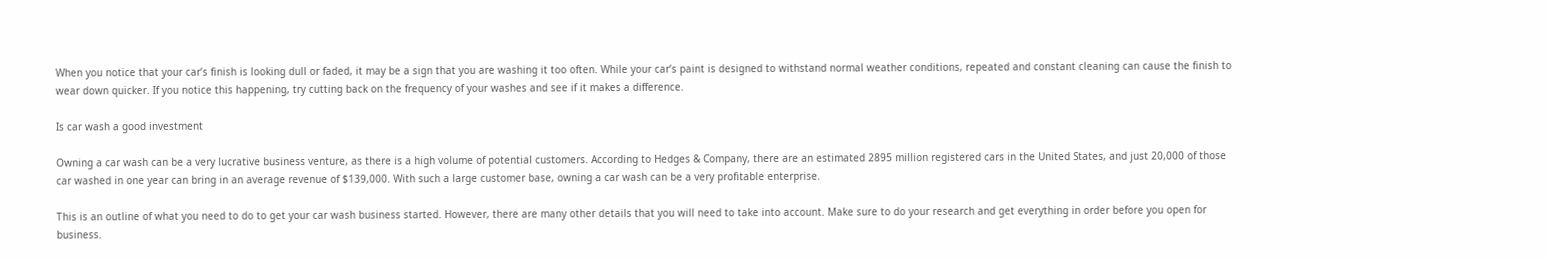When you notice that your car’s finish is looking dull or faded, it may be a sign that you are washing it too often. While your car’s paint is designed to withstand normal weather conditions, repeated and constant cleaning can cause the finish to wear down quicker. If you notice this happening, try cutting back on the frequency of your washes and see if it makes a difference.

Is car wash a good investment

Owning a car wash can be a very lucrative business venture, as there is a high volume of potential customers. According to Hedges & Company, there are an estimated 2895 million registered cars in the United States, and just 20,000 of those car washed in one year can bring in an average revenue of $139,000. With such a large customer base, owning a car wash can be a very profitable enterprise.

This is an outline of what you need to do to get your car wash business started. However, there are many other details that you will need to take into account. Make sure to do your research and get everything in order before you open for business.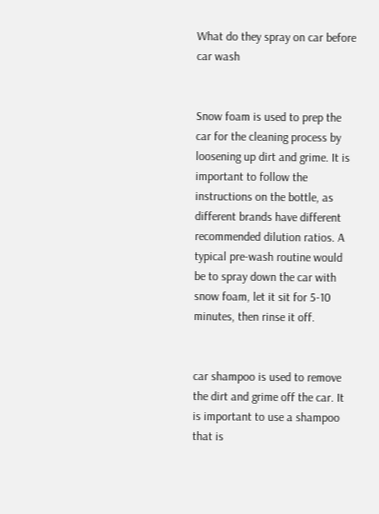What do they spray on car before car wash


Snow foam is used to prep the car for the cleaning process by loosening up dirt and grime. It is important to follow the instructions on the bottle, as different brands have different recommended dilution ratios. A typical pre-wash routine would be to spray down the car with snow foam, let it sit for 5-10 minutes, then rinse it off.


car shampoo is used to remove the dirt and grime off the car. It is important to use a shampoo that is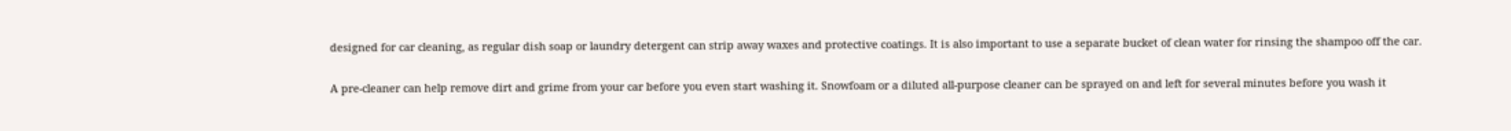designed for car cleaning, as regular dish soap or laundry detergent can strip away waxes and protective coatings. It is also important to use a separate bucket of clean water for rinsing the shampoo off the car.

A pre-cleaner can help remove dirt and grime from your car before you even start washing it. Snowfoam or a diluted all-purpose cleaner can be sprayed on and left for several minutes before you wash it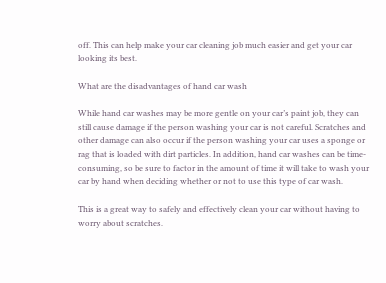off. This can help make your car cleaning job much easier and get your car looking its best.

What are the disadvantages of hand car wash

While hand car washes may be more gentle on your car’s paint job, they can still cause damage if the person washing your car is not careful. Scratches and other damage can also occur if the person washing your car uses a sponge or rag that is loaded with dirt particles. In addition, hand car washes can be time-consuming, so be sure to factor in the amount of time it will take to wash your car by hand when deciding whether or not to use this type of car wash.

This is a great way to safely and effectively clean your car without having to worry about scratches.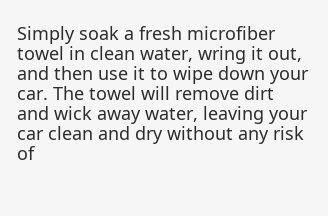Simply soak a fresh microfiber towel in clean water, wring it out, and then use it to wipe down your car. The towel will remove dirt and wick away water, leaving your car clean and dry without any risk of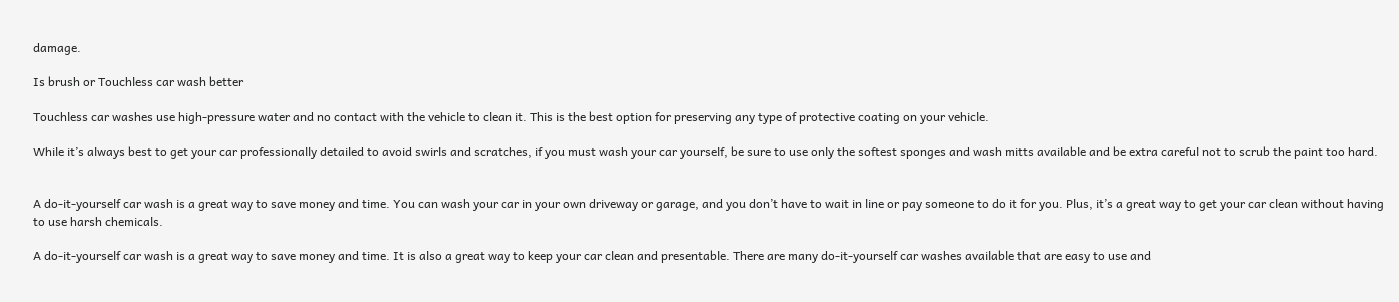damage.

Is brush or Touchless car wash better

Touchless car washes use high-pressure water and no contact with the vehicle to clean it. This is the best option for preserving any type of protective coating on your vehicle.

While it’s always best to get your car professionally detailed to avoid swirls and scratches, if you must wash your car yourself, be sure to use only the softest sponges and wash mitts available and be extra careful not to scrub the paint too hard.


A do-it-yourself car wash is a great way to save money and time. You can wash your car in your own driveway or garage, and you don’t have to wait in line or pay someone to do it for you. Plus, it’s a great way to get your car clean without having to use harsh chemicals.

A do-it-yourself car wash is a great way to save money and time. It is also a great way to keep your car clean and presentable. There are many do-it-yourself car washes available that are easy to use and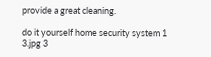provide a great cleaning.

do it yourself home security system 1 3.jpg 3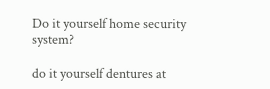Do it yourself home security system?

do it yourself dentures at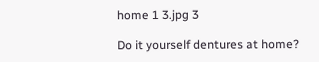home 1 3.jpg 3

Do it yourself dentures at home?